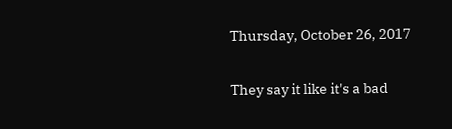Thursday, October 26, 2017

They say it like it's a bad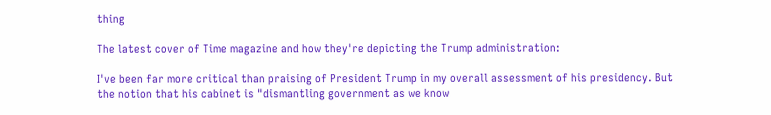thing

The latest cover of Time magazine and how they're depicting the Trump administration:

I've been far more critical than praising of President Trump in my overall assessment of his presidency. But the notion that his cabinet is "dismantling government as we know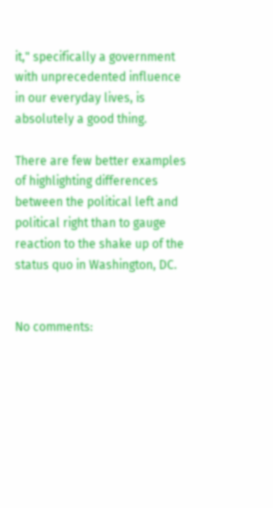it," specifically a government with unprecedented influence in our everyday lives, is absolutely a good thing.

There are few better examples of highlighting differences between the political left and political right than to gauge reaction to the shake up of the status quo in Washington, DC.


No comments: